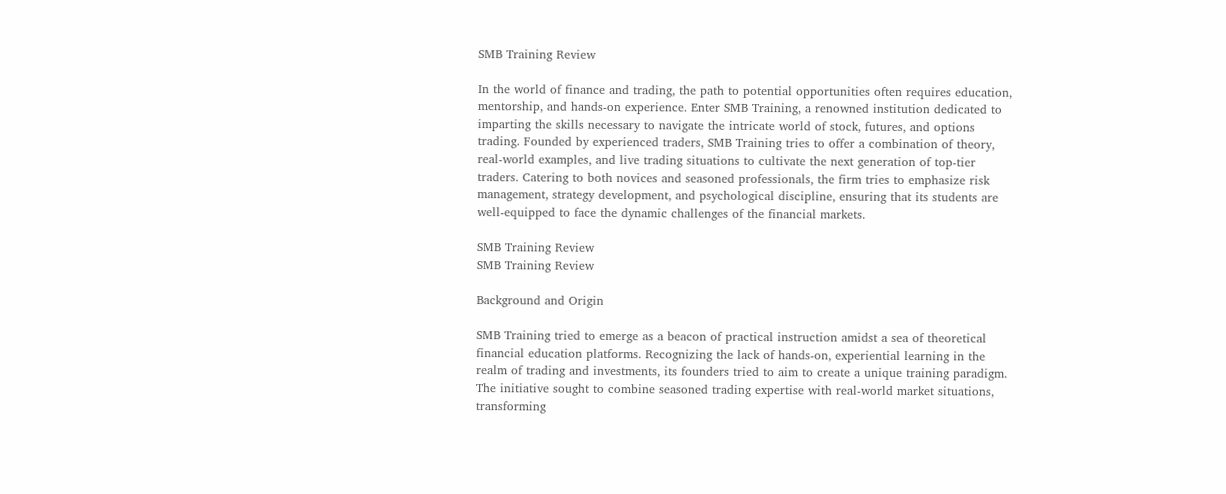SMB Training Review

In the world of finance and trading, the path to potential opportunities often requires education, mentorship, and hands-on experience. Enter SMB Training, a renowned institution dedicated to imparting the skills necessary to navigate the intricate world of stock, futures, and options trading. Founded by experienced traders, SMB Training tries to offer a combination of theory, real-world examples, and live trading situations to cultivate the next generation of top-tier traders. Catering to both novices and seasoned professionals, the firm tries to emphasize risk management, strategy development, and psychological discipline, ensuring that its students are well-equipped to face the dynamic challenges of the financial markets.

SMB Training Review
SMB Training Review

Background and Origin

SMB Training tried to emerge as a beacon of practical instruction amidst a sea of theoretical financial education platforms. Recognizing the lack of hands-on, experiential learning in the realm of trading and investments, its founders tried to aim to create a unique training paradigm. The initiative sought to combine seasoned trading expertise with real-world market situations, transforming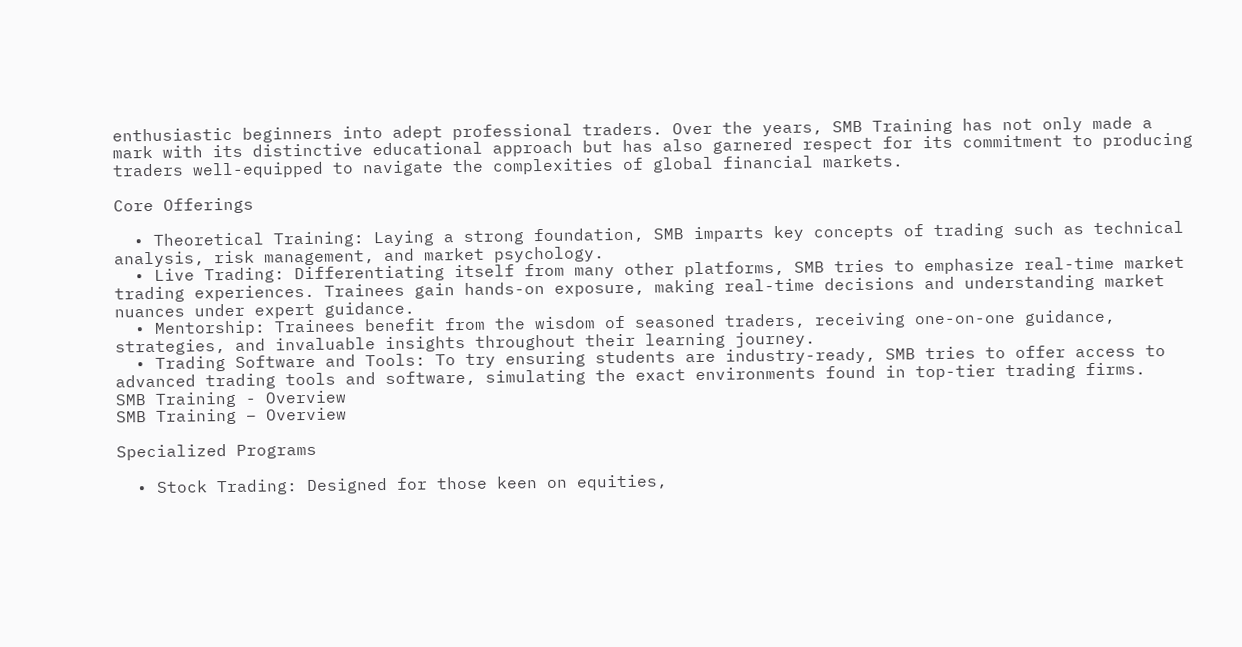enthusiastic beginners into adept professional traders. Over the years, SMB Training has not only made a mark with its distinctive educational approach but has also garnered respect for its commitment to producing traders well-equipped to navigate the complexities of global financial markets.

Core Offerings

  • Theoretical Training: Laying a strong foundation, SMB imparts key concepts of trading such as technical analysis, risk management, and market psychology.
  • Live Trading: Differentiating itself from many other platforms, SMB tries to emphasize real-time market trading experiences. Trainees gain hands-on exposure, making real-time decisions and understanding market nuances under expert guidance.
  • Mentorship: Trainees benefit from the wisdom of seasoned traders, receiving one-on-one guidance, strategies, and invaluable insights throughout their learning journey.
  • Trading Software and Tools: To try ensuring students are industry-ready, SMB tries to offer access to advanced trading tools and software, simulating the exact environments found in top-tier trading firms.
SMB Training - Overview
SMB Training – Overview

Specialized Programs

  • Stock Trading: Designed for those keen on equities,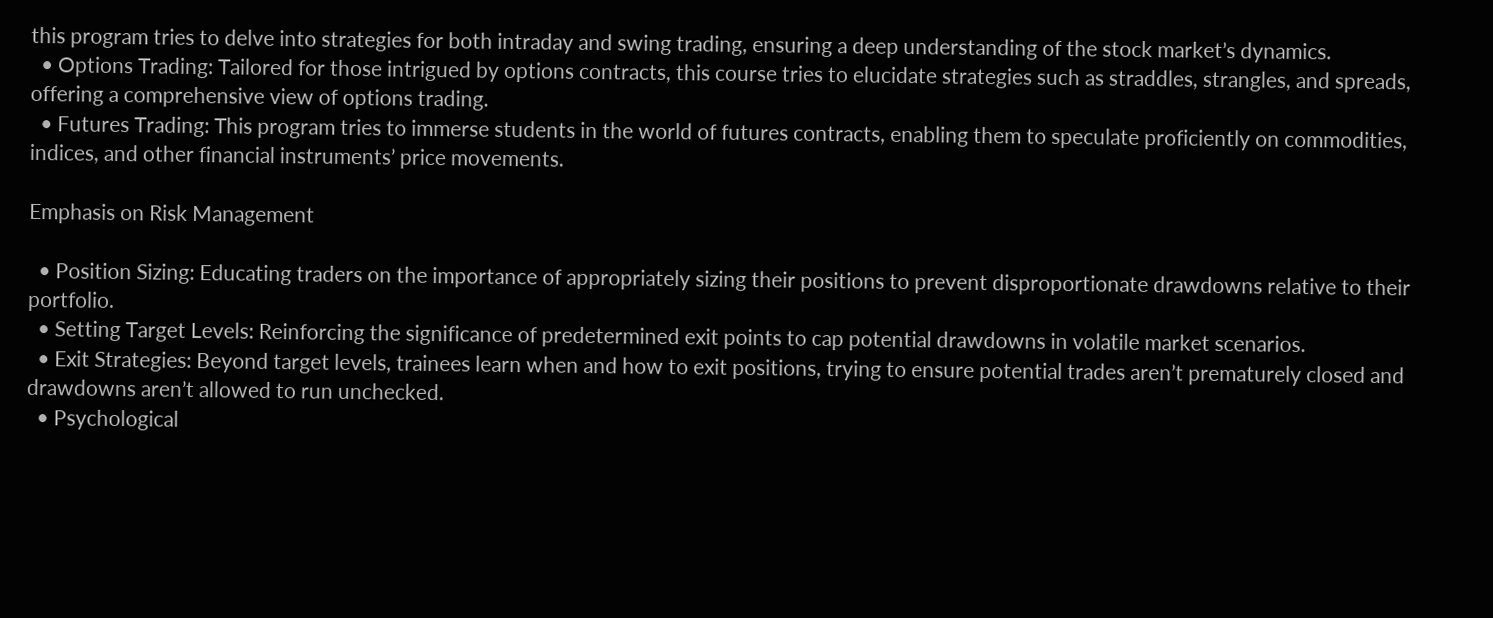this program tries to delve into strategies for both intraday and swing trading, ensuring a deep understanding of the stock market’s dynamics.
  • Options Trading: Tailored for those intrigued by options contracts, this course tries to elucidate strategies such as straddles, strangles, and spreads, offering a comprehensive view of options trading.
  • Futures Trading: This program tries to immerse students in the world of futures contracts, enabling them to speculate proficiently on commodities, indices, and other financial instruments’ price movements.

Emphasis on Risk Management

  • Position Sizing: Educating traders on the importance of appropriately sizing their positions to prevent disproportionate drawdowns relative to their portfolio.
  • Setting Target Levels: Reinforcing the significance of predetermined exit points to cap potential drawdowns in volatile market scenarios.
  • Exit Strategies: Beyond target levels, trainees learn when and how to exit positions, trying to ensure potential trades aren’t prematurely closed and drawdowns aren’t allowed to run unchecked.
  • Psychological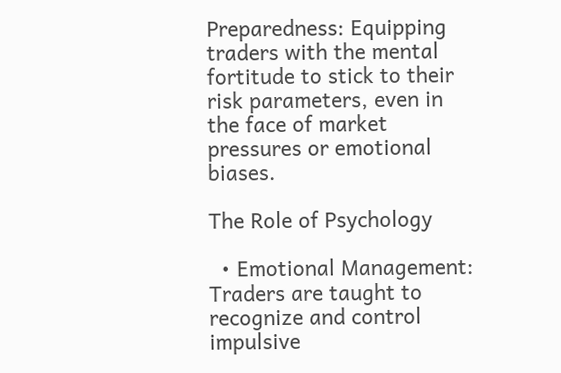Preparedness: Equipping traders with the mental fortitude to stick to their risk parameters, even in the face of market pressures or emotional biases.

The Role of Psychology

  • Emotional Management: Traders are taught to recognize and control impulsive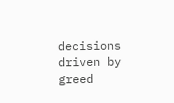decisions driven by greed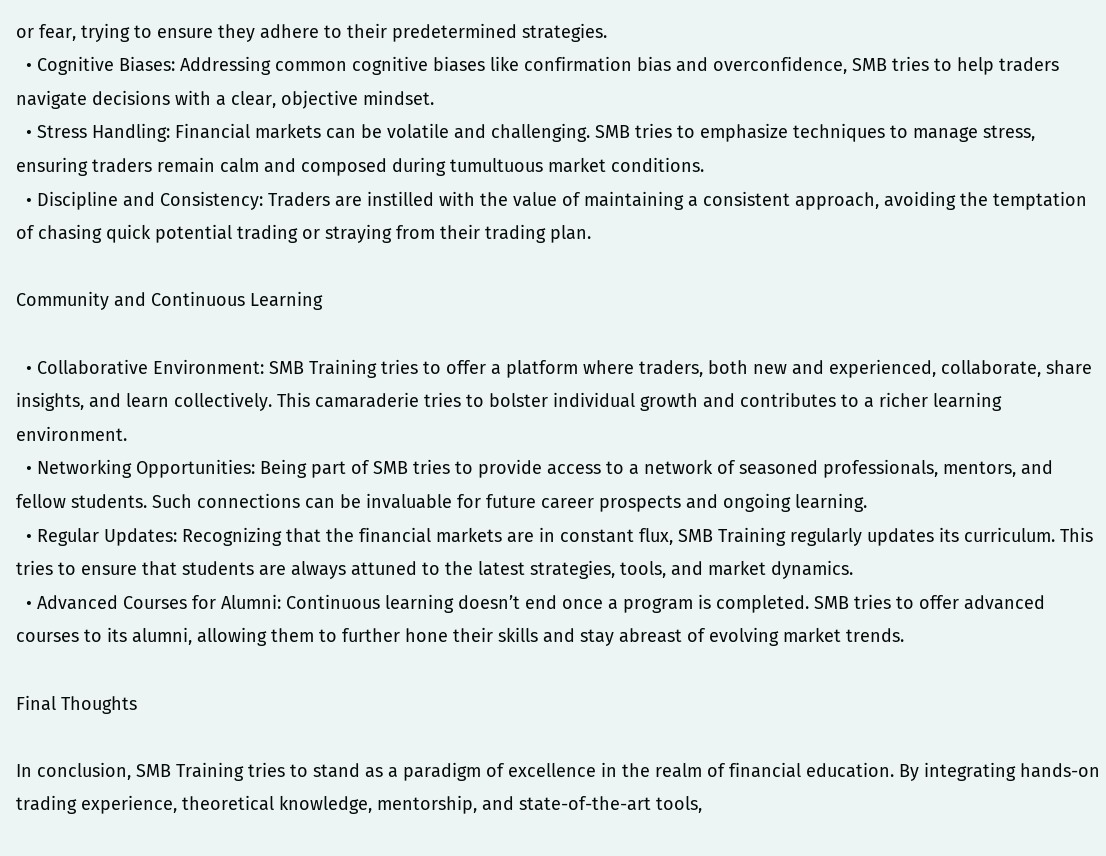or fear, trying to ensure they adhere to their predetermined strategies.
  • Cognitive Biases: Addressing common cognitive biases like confirmation bias and overconfidence, SMB tries to help traders navigate decisions with a clear, objective mindset.
  • Stress Handling: Financial markets can be volatile and challenging. SMB tries to emphasize techniques to manage stress, ensuring traders remain calm and composed during tumultuous market conditions.
  • Discipline and Consistency: Traders are instilled with the value of maintaining a consistent approach, avoiding the temptation of chasing quick potential trading or straying from their trading plan.

Community and Continuous Learning

  • Collaborative Environment: SMB Training tries to offer a platform where traders, both new and experienced, collaborate, share insights, and learn collectively. This camaraderie tries to bolster individual growth and contributes to a richer learning environment.
  • Networking Opportunities: Being part of SMB tries to provide access to a network of seasoned professionals, mentors, and fellow students. Such connections can be invaluable for future career prospects and ongoing learning.
  • Regular Updates: Recognizing that the financial markets are in constant flux, SMB Training regularly updates its curriculum. This tries to ensure that students are always attuned to the latest strategies, tools, and market dynamics.
  • Advanced Courses for Alumni: Continuous learning doesn’t end once a program is completed. SMB tries to offer advanced courses to its alumni, allowing them to further hone their skills and stay abreast of evolving market trends.

Final Thoughts

In conclusion, SMB Training tries to stand as a paradigm of excellence in the realm of financial education. By integrating hands-on trading experience, theoretical knowledge, mentorship, and state-of-the-art tools,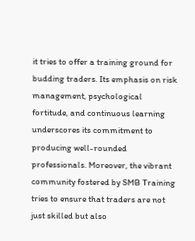it tries to offer a training ground for budding traders. Its emphasis on risk management, psychological fortitude, and continuous learning underscores its commitment to producing well-rounded professionals. Moreover, the vibrant community fostered by SMB Training tries to ensure that traders are not just skilled but also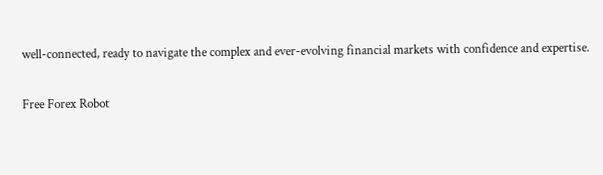well-connected, ready to navigate the complex and ever-evolving financial markets with confidence and expertise.

Free Forex Robot